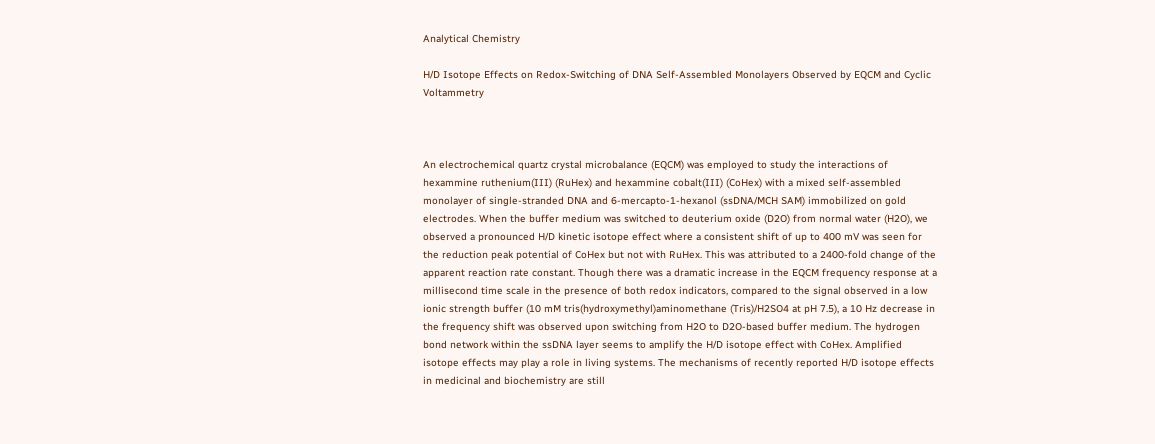Analytical Chemistry

H/D Isotope Effects on Redox-Switching of DNA Self-Assembled Monolayers Observed by EQCM and Cyclic Voltammetry



An electrochemical quartz crystal microbalance (EQCM) was employed to study the interactions of hexammine ruthenium(III) (RuHex) and hexammine cobalt(III) (CoHex) with a mixed self-assembled monolayer of single-stranded DNA and 6-mercapto-1-hexanol (ssDNA/MCH SAM) immobilized on gold electrodes. When the buffer medium was switched to deuterium oxide (D2O) from normal water (H2O), we observed a pronounced H/D kinetic isotope effect where a consistent shift of up to 400 mV was seen for the reduction peak potential of CoHex but not with RuHex. This was attributed to a 2400-fold change of the apparent reaction rate constant. Though there was a dramatic increase in the EQCM frequency response at a millisecond time scale in the presence of both redox indicators, compared to the signal observed in a low ionic strength buffer (10 mM tris(hydroxymethyl)aminomethane (Tris)/H2SO4 at pH 7.5), a 10 Hz decrease in the frequency shift was observed upon switching from H2O to D2O-based buffer medium. The hydrogen bond network within the ssDNA layer seems to amplify the H/D isotope effect with CoHex. Amplified isotope effects may play a role in living systems. The mechanisms of recently reported H/D isotope effects in medicinal and biochemistry are still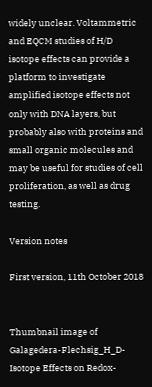widely unclear. Voltammetric and EQCM studies of H/D isotope effects can provide a platform to investigate amplified isotope effects not only with DNA layers, but probably also with proteins and small organic molecules and may be useful for studies of cell proliferation, as well as drug testing.

Version notes

First version, 11th October 2018


Thumbnail image of Galagedera-Flechsig_H_D-Isotope Effects on Redox-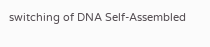switching of DNA Self-Assembled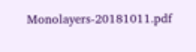Monolayers-20181011.pdf